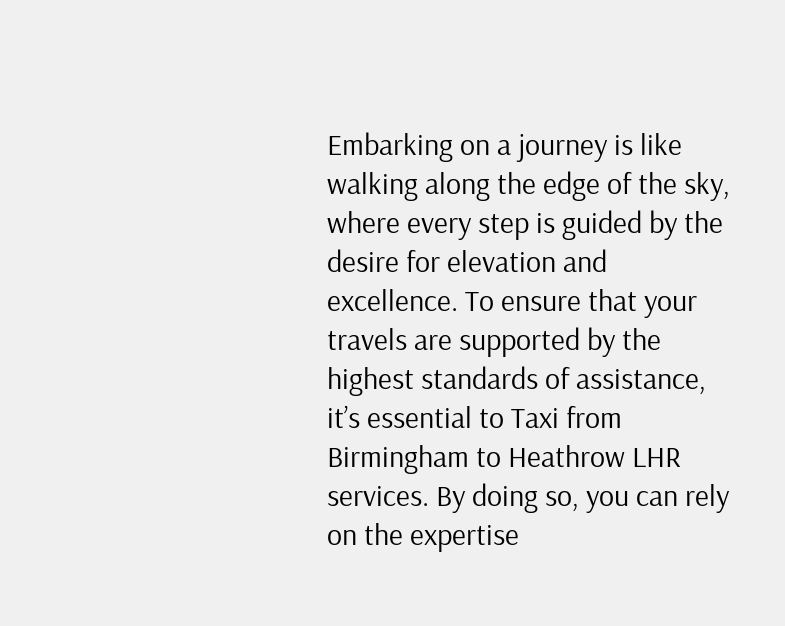Embarking on a journey is like walking along the edge of the sky, where every step is guided by the desire for elevation and excellence. To ensure that your travels are supported by the highest standards of assistance, it’s essential to Taxi from Birmingham to Heathrow LHR services. By doing so, you can rely on the expertise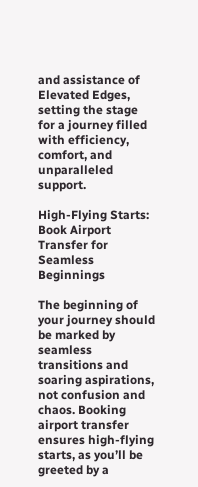and assistance of Elevated Edges, setting the stage for a journey filled with efficiency, comfort, and unparalleled support.

High-Flying Starts: Book Airport Transfer for Seamless Beginnings

The beginning of your journey should be marked by seamless transitions and soaring aspirations, not confusion and chaos. Booking airport transfer ensures high-flying starts, as you’ll be greeted by a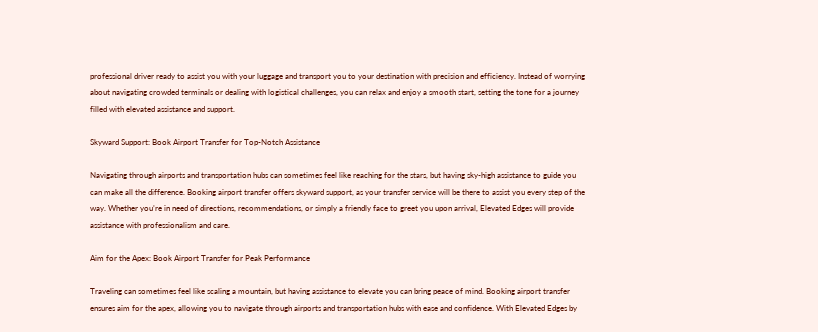professional driver ready to assist you with your luggage and transport you to your destination with precision and efficiency. Instead of worrying about navigating crowded terminals or dealing with logistical challenges, you can relax and enjoy a smooth start, setting the tone for a journey filled with elevated assistance and support.

Skyward Support: Book Airport Transfer for Top-Notch Assistance

Navigating through airports and transportation hubs can sometimes feel like reaching for the stars, but having sky-high assistance to guide you can make all the difference. Booking airport transfer offers skyward support, as your transfer service will be there to assist you every step of the way. Whether you’re in need of directions, recommendations, or simply a friendly face to greet you upon arrival, Elevated Edges will provide assistance with professionalism and care.

Aim for the Apex: Book Airport Transfer for Peak Performance

Traveling can sometimes feel like scaling a mountain, but having assistance to elevate you can bring peace of mind. Booking airport transfer ensures aim for the apex, allowing you to navigate through airports and transportation hubs with ease and confidence. With Elevated Edges by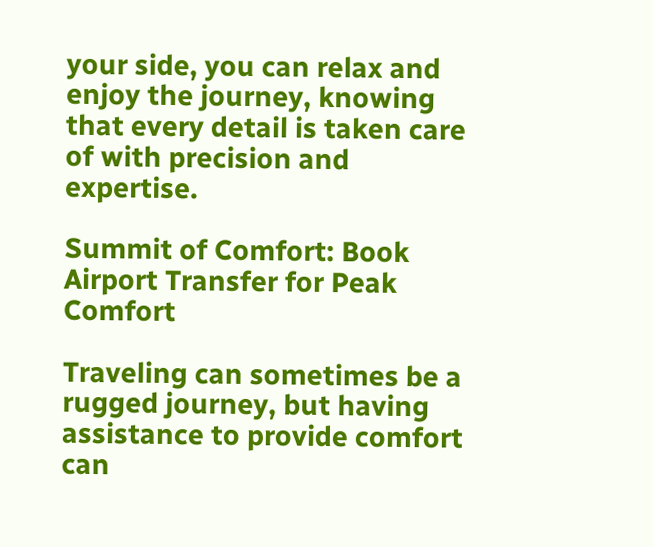your side, you can relax and enjoy the journey, knowing that every detail is taken care of with precision and expertise.

Summit of Comfort: Book Airport Transfer for Peak Comfort

Traveling can sometimes be a rugged journey, but having assistance to provide comfort can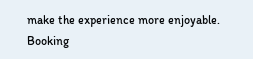make the experience more enjoyable. Booking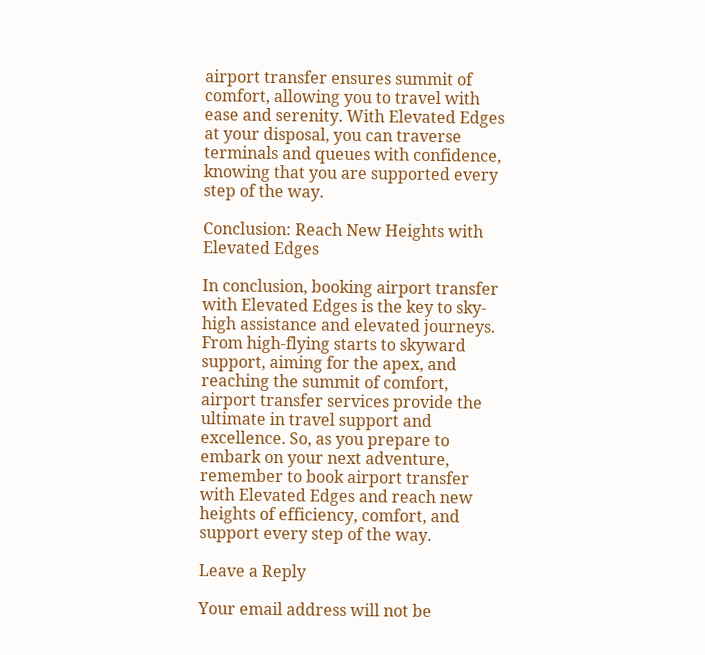airport transfer ensures summit of comfort, allowing you to travel with ease and serenity. With Elevated Edges at your disposal, you can traverse terminals and queues with confidence, knowing that you are supported every step of the way.

Conclusion: Reach New Heights with Elevated Edges

In conclusion, booking airport transfer with Elevated Edges is the key to sky-high assistance and elevated journeys. From high-flying starts to skyward support, aiming for the apex, and reaching the summit of comfort, airport transfer services provide the ultimate in travel support and excellence. So, as you prepare to embark on your next adventure, remember to book airport transfer with Elevated Edges and reach new heights of efficiency, comfort, and support every step of the way.

Leave a Reply

Your email address will not be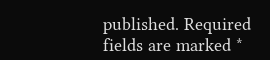published. Required fields are marked *